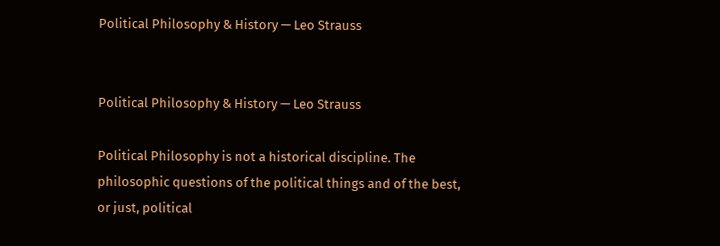Political Philosophy & History — Leo Strauss


Political Philosophy & History — Leo Strauss

Political Philosophy is not a historical discipline. The philosophic questions of the political things and of the best, or just, political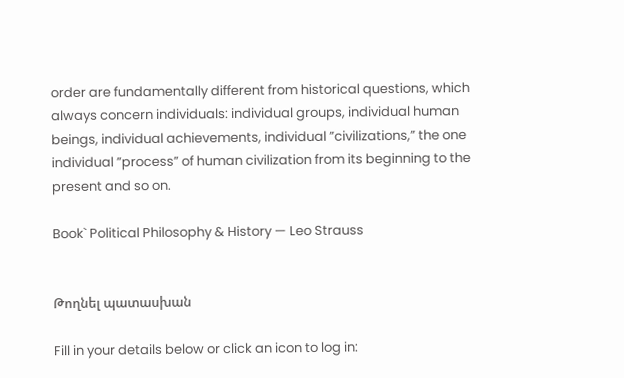order are fundamentally different from historical questions, which always concern individuals: individual groups, individual human beings, individual achievements, individual ”civilizations,” the one individual ”process” of human civilization from its beginning to the present and so on.

Book` Political Philosophy & History — Leo Strauss


Թողնել պատասխան

Fill in your details below or click an icon to log in: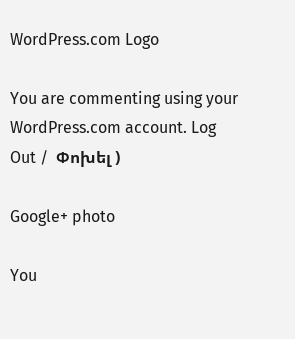WordPress.com Logo

You are commenting using your WordPress.com account. Log Out /  Փոխել )

Google+ photo

You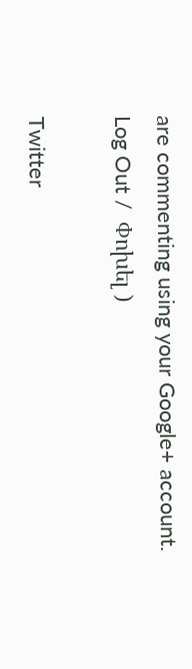are commenting using your Google+ account. Log Out /  Փոխել )

Twitter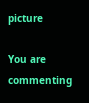picture

You are commenting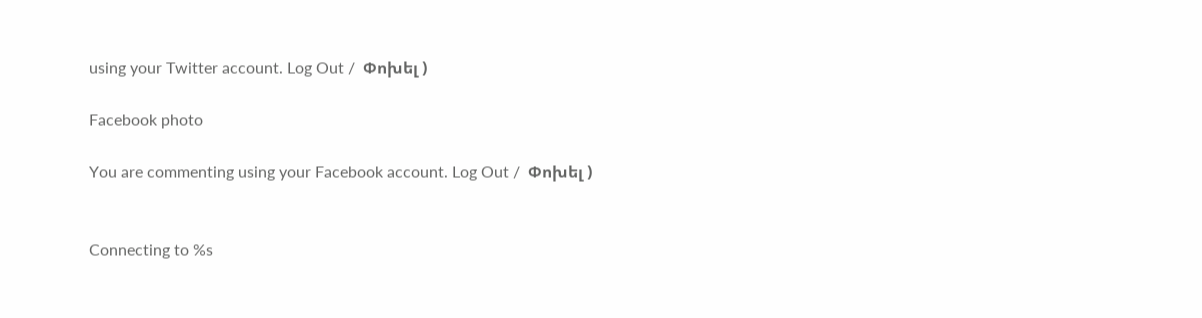using your Twitter account. Log Out /  Փոխել )

Facebook photo

You are commenting using your Facebook account. Log Out /  Փոխել )


Connecting to %s